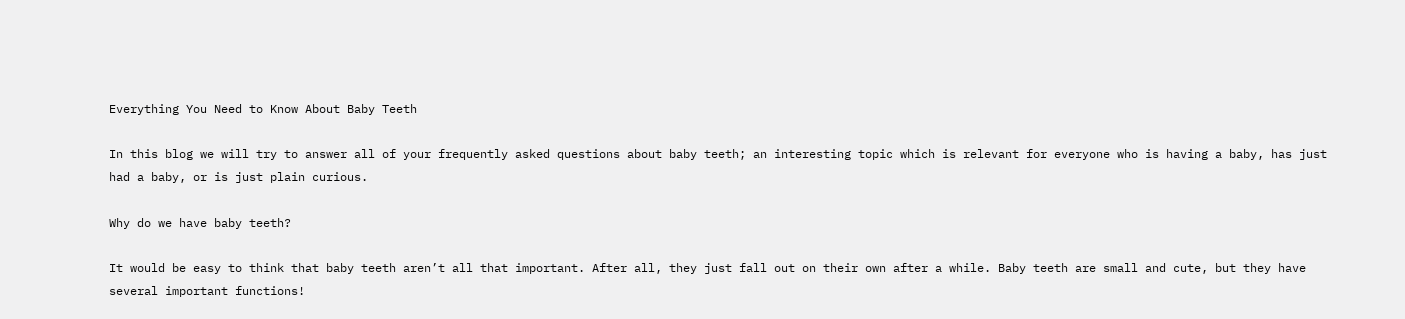Everything You Need to Know About Baby Teeth

In this blog we will try to answer all of your frequently asked questions about baby teeth; an interesting topic which is relevant for everyone who is having a baby, has just had a baby, or is just plain curious.

Why do we have baby teeth?

It would be easy to think that baby teeth aren’t all that important. After all, they just fall out on their own after a while. Baby teeth are small and cute, but they have several important functions!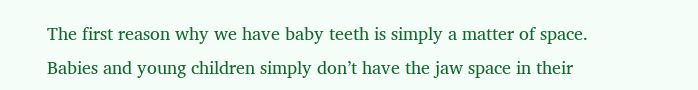The first reason why we have baby teeth is simply a matter of space. Babies and young children simply don’t have the jaw space in their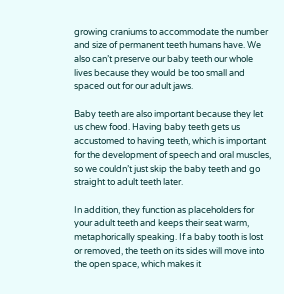growing craniums to accommodate the number and size of permanent teeth humans have. We also can’t preserve our baby teeth our whole lives because they would be too small and spaced out for our adult jaws.

Baby teeth are also important because they let us chew food. Having baby teeth gets us accustomed to having teeth, which is important for the development of speech and oral muscles, so we couldn’t just skip the baby teeth and go straight to adult teeth later.

In addition, they function as placeholders for your adult teeth and keeps their seat warm, metaphorically speaking. If a baby tooth is lost or removed, the teeth on its sides will move into the open space, which makes it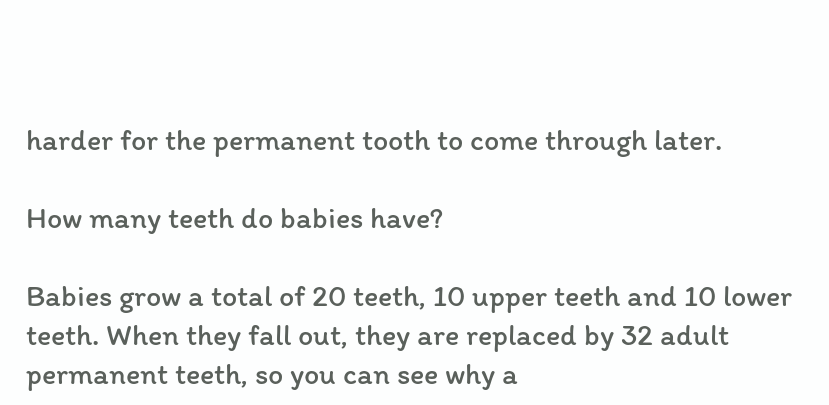harder for the permanent tooth to come through later.

How many teeth do babies have?

Babies grow a total of 20 teeth, 10 upper teeth and 10 lower teeth. When they fall out, they are replaced by 32 adult permanent teeth, so you can see why a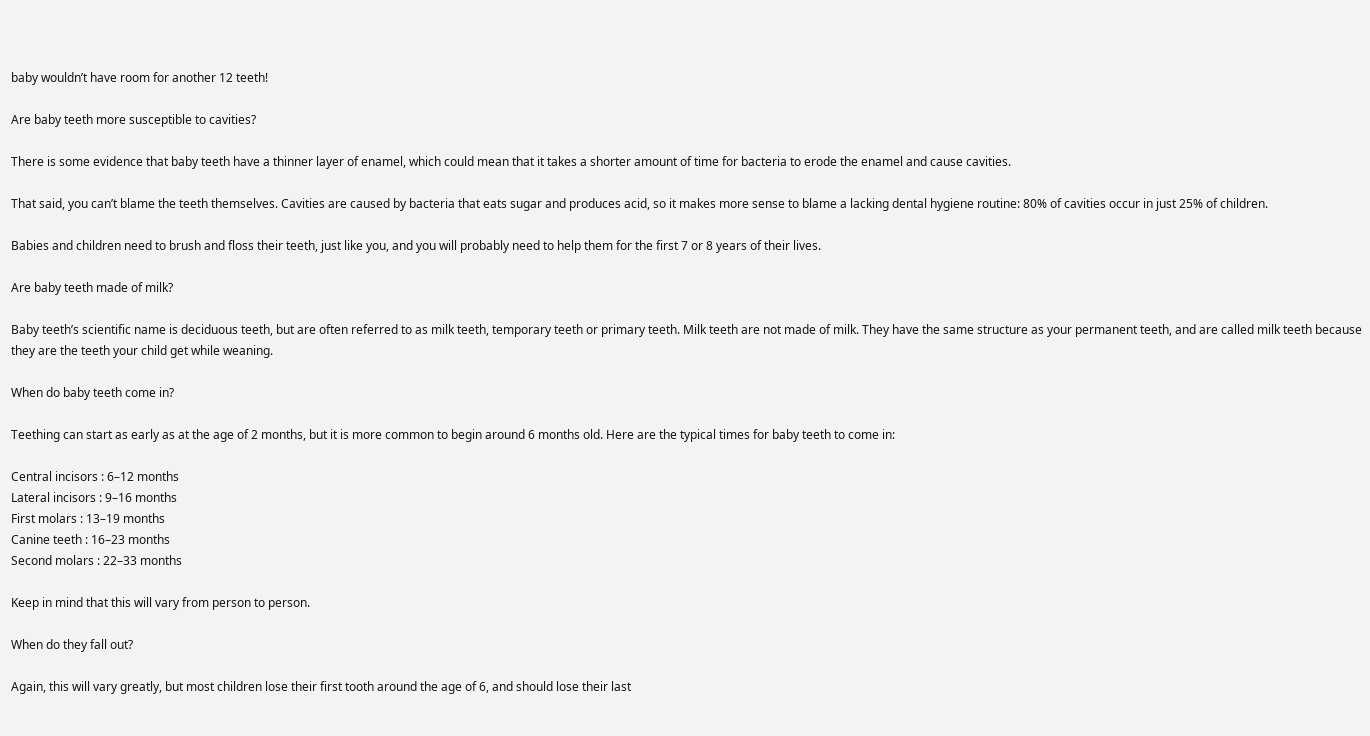baby wouldn’t have room for another 12 teeth!

Are baby teeth more susceptible to cavities?

There is some evidence that baby teeth have a thinner layer of enamel, which could mean that it takes a shorter amount of time for bacteria to erode the enamel and cause cavities.

That said, you can’t blame the teeth themselves. Cavities are caused by bacteria that eats sugar and produces acid, so it makes more sense to blame a lacking dental hygiene routine: 80% of cavities occur in just 25% of children.

Babies and children need to brush and floss their teeth, just like you, and you will probably need to help them for the first 7 or 8 years of their lives.

Are baby teeth made of milk?

Baby teeth’s scientific name is deciduous teeth, but are often referred to as milk teeth, temporary teeth or primary teeth. Milk teeth are not made of milk. They have the same structure as your permanent teeth, and are called milk teeth because they are the teeth your child get while weaning.

When do baby teeth come in?

Teething can start as early as at the age of 2 months, but it is more common to begin around 6 months old. Here are the typical times for baby teeth to come in:

Central incisors : 6–12 months
Lateral incisors : 9–16 months
First molars : 13–19 months
Canine teeth : 16–23 months
Second molars : 22–33 months

Keep in mind that this will vary from person to person.

When do they fall out?

Again, this will vary greatly, but most children lose their first tooth around the age of 6, and should lose their last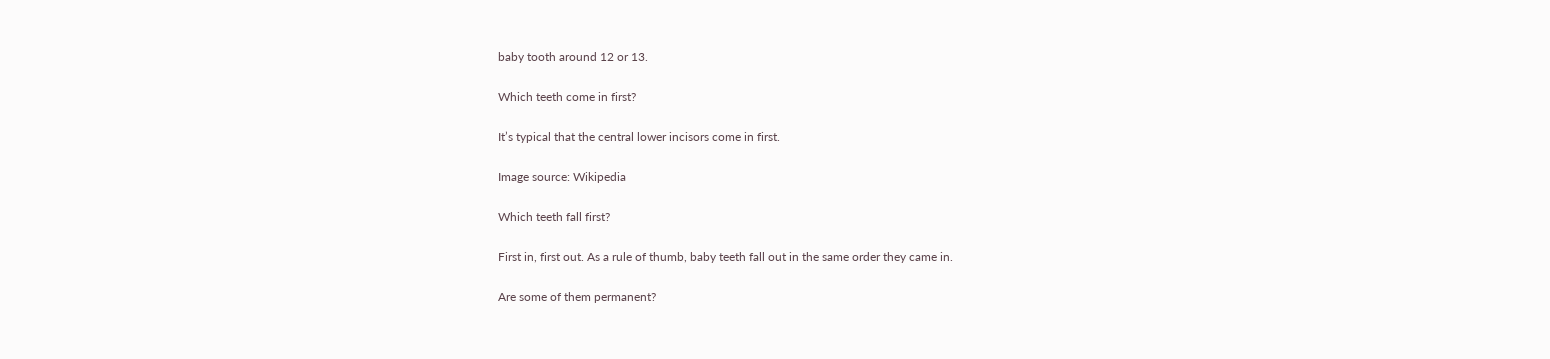baby tooth around 12 or 13.

Which teeth come in first?

It’s typical that the central lower incisors come in first.

Image source: Wikipedia

Which teeth fall first?

First in, first out. As a rule of thumb, baby teeth fall out in the same order they came in.

Are some of them permanent?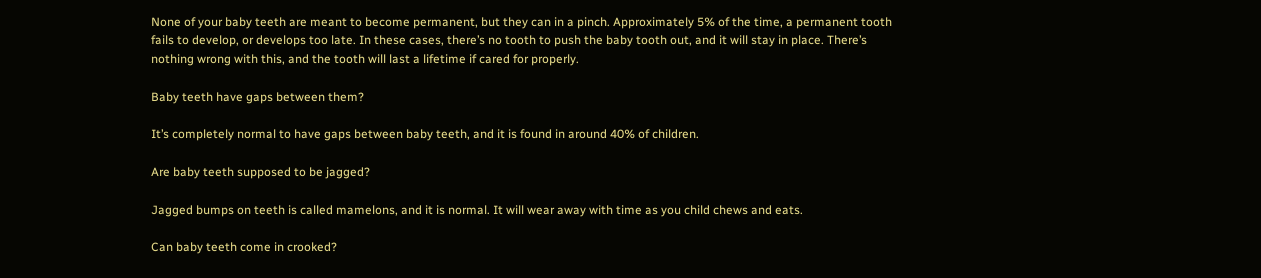None of your baby teeth are meant to become permanent, but they can in a pinch. Approximately 5% of the time, a permanent tooth fails to develop, or develops too late. In these cases, there’s no tooth to push the baby tooth out, and it will stay in place. There’s nothing wrong with this, and the tooth will last a lifetime if cared for properly.

Baby teeth have gaps between them?

It’s completely normal to have gaps between baby teeth, and it is found in around 40% of children.

Are baby teeth supposed to be jagged?

Jagged bumps on teeth is called mamelons, and it is normal. It will wear away with time as you child chews and eats.

Can baby teeth come in crooked?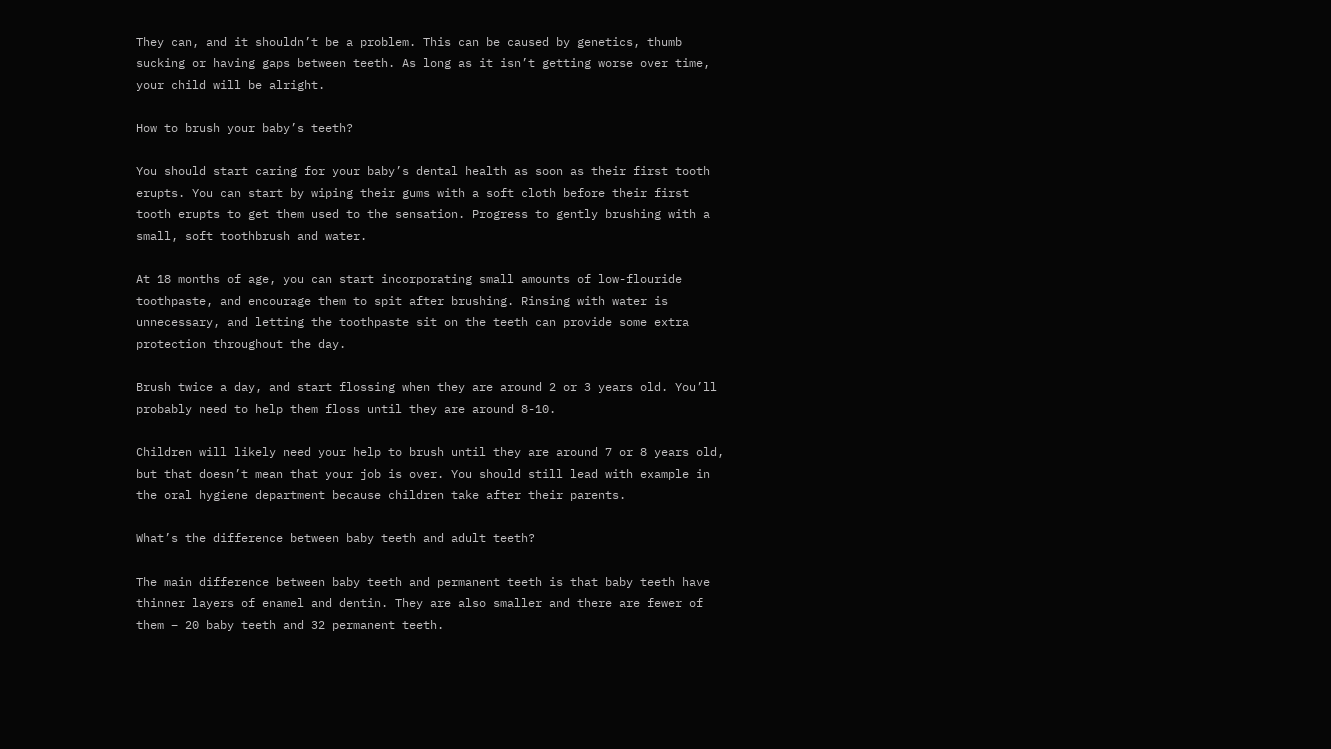They can, and it shouldn’t be a problem. This can be caused by genetics, thumb sucking or having gaps between teeth. As long as it isn’t getting worse over time, your child will be alright.

How to brush your baby’s teeth?

You should start caring for your baby’s dental health as soon as their first tooth erupts. You can start by wiping their gums with a soft cloth before their first tooth erupts to get them used to the sensation. Progress to gently brushing with a small, soft toothbrush and water.

At 18 months of age, you can start incorporating small amounts of low-flouride toothpaste, and encourage them to spit after brushing. Rinsing with water is unnecessary, and letting the toothpaste sit on the teeth can provide some extra protection throughout the day.

Brush twice a day, and start flossing when they are around 2 or 3 years old. You’ll probably need to help them floss until they are around 8-10.

Children will likely need your help to brush until they are around 7 or 8 years old, but that doesn’t mean that your job is over. You should still lead with example in the oral hygiene department because children take after their parents.

What’s the difference between baby teeth and adult teeth?

The main difference between baby teeth and permanent teeth is that baby teeth have thinner layers of enamel and dentin. They are also smaller and there are fewer of them – 20 baby teeth and 32 permanent teeth.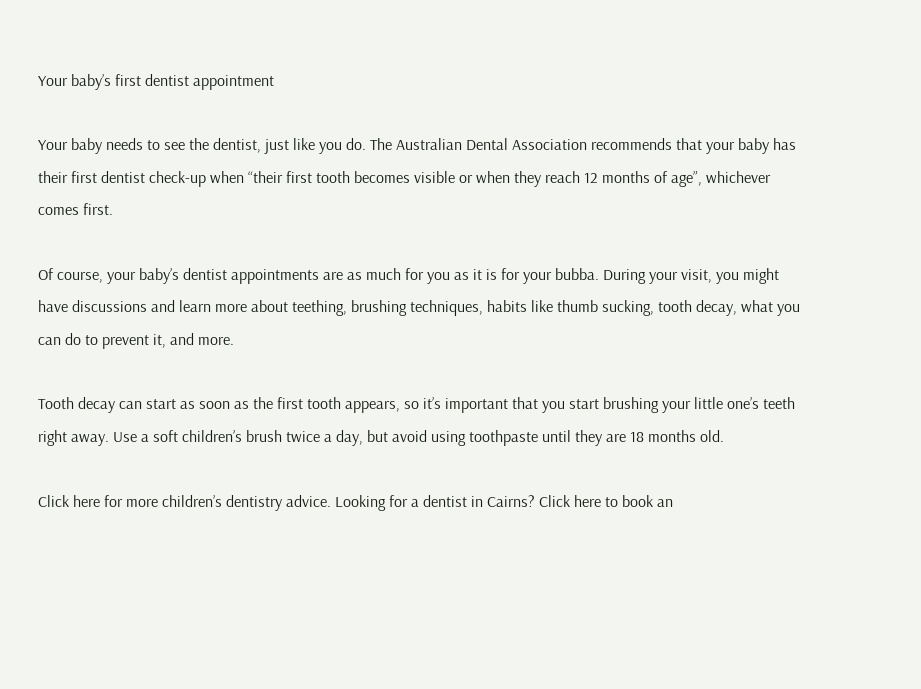Your baby’s first dentist appointment

Your baby needs to see the dentist, just like you do. The Australian Dental Association recommends that your baby has their first dentist check-up when “their first tooth becomes visible or when they reach 12 months of age”, whichever comes first.

Of course, your baby’s dentist appointments are as much for you as it is for your bubba. During your visit, you might have discussions and learn more about teething, brushing techniques, habits like thumb sucking, tooth decay, what you can do to prevent it, and more.

Tooth decay can start as soon as the first tooth appears, so it’s important that you start brushing your little one’s teeth right away. Use a soft children’s brush twice a day, but avoid using toothpaste until they are 18 months old.

Click here for more children’s dentistry advice. Looking for a dentist in Cairns? Click here to book an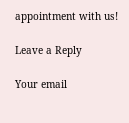appointment with us!

Leave a Reply

Your email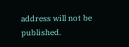address will not be published.